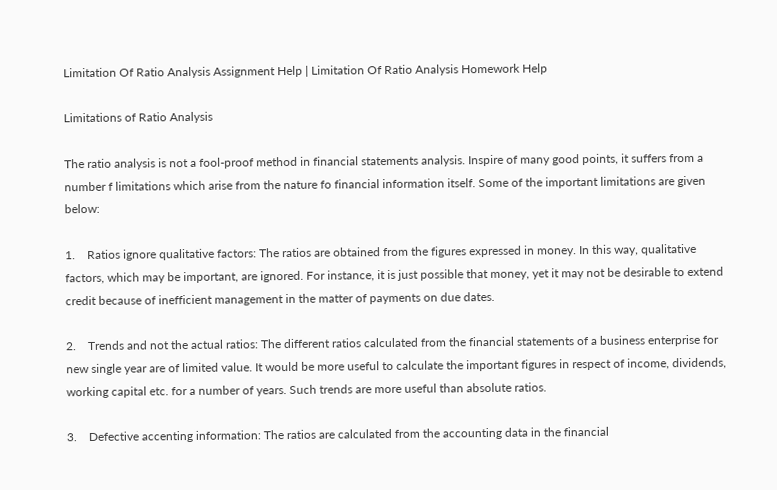Limitation Of Ratio Analysis Assignment Help | Limitation Of Ratio Analysis Homework Help

Limitations of Ratio Analysis

The ratio analysis is not a fool-proof method in financial statements analysis. Inspire of many good points, it suffers from a number f limitations which arise from the nature fo financial information itself. Some of the important limitations are given below:

1.    Ratios ignore qualitative factors: The ratios are obtained from the figures expressed in money. In this way, qualitative factors, which may be important, are ignored. For instance, it is just possible that money, yet it may not be desirable to extend credit because of inefficient management in the matter of payments on due dates.

2.    Trends and not the actual ratios: The different ratios calculated from the financial statements of a business enterprise for new single year are of limited value. It would be more useful to calculate the important figures in respect of income, dividends, working capital etc. for a number of years. Such trends are more useful than absolute ratios.

3.    Defective accenting information: The ratios are calculated from the accounting data in the financial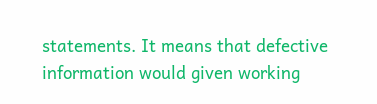statements. It means that defective information would given working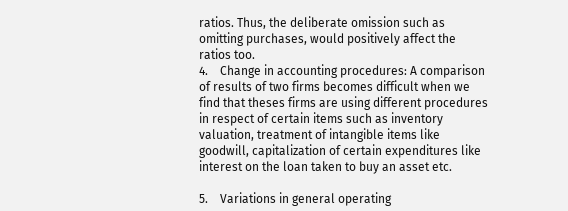ratios. Thus, the deliberate omission such as omitting purchases, would positively affect the ratios too.
4.    Change in accounting procedures: A comparison of results of two firms becomes difficult when we find that theses firms are using different procedures in respect of certain items such as inventory valuation, treatment of intangible items like goodwill, capitalization of certain expenditures like interest on the loan taken to buy an asset etc.

5.    Variations in general operating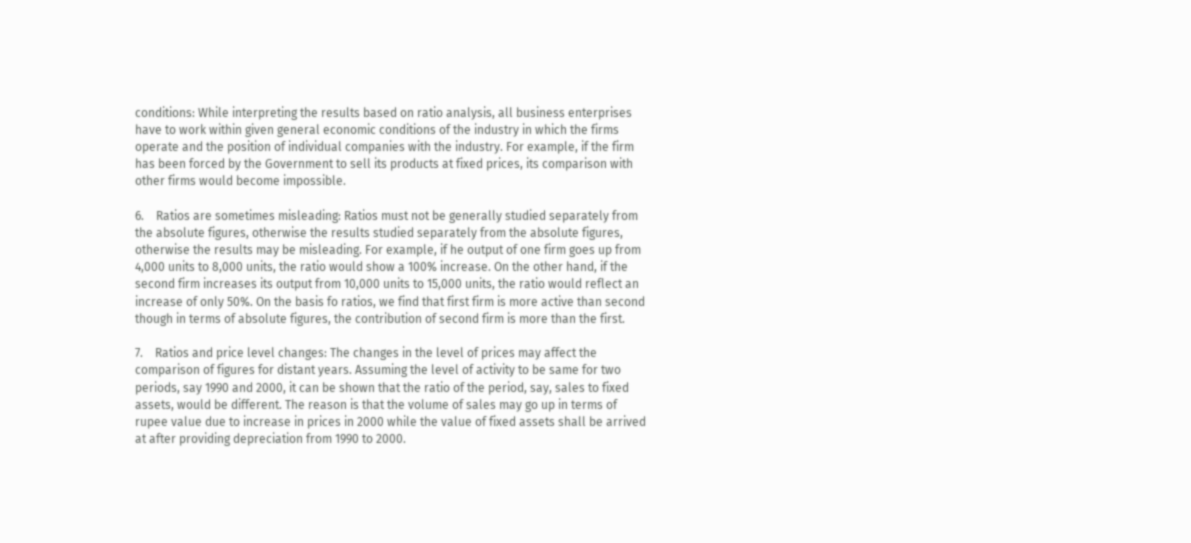conditions: While interpreting the results based on ratio analysis, all business enterprises have to work within given general economic conditions of the industry in which the firms operate and the position of individual companies with the industry. For example, if the firm has been forced by the Government to sell its products at fixed prices, its comparison with other firms would become impossible.

6.    Ratios are sometimes misleading: Ratios must not be generally studied separately from the absolute figures, otherwise the results studied separately from the absolute figures, otherwise the results may be misleading. For example, if he output of one firm goes up from 4,000 units to 8,000 units, the ratio would show a 100% increase. On the other hand, if the second firm increases its output from 10,000 units to 15,000 units, the ratio would reflect an increase of only 50%. On the basis fo ratios, we find that first firm is more active than second though in terms of absolute figures, the contribution of second firm is more than the first.

7.    Ratios and price level changes: The changes in the level of prices may affect the comparison of figures for distant years. Assuming the level of activity to be same for two periods, say 1990 and 2000, it can be shown that the ratio of the period, say, sales to fixed assets, would be different. The reason is that the volume of sales may go up in terms of rupee value due to increase in prices in 2000 while the value of fixed assets shall be arrived at after providing depreciation from 1990 to 2000.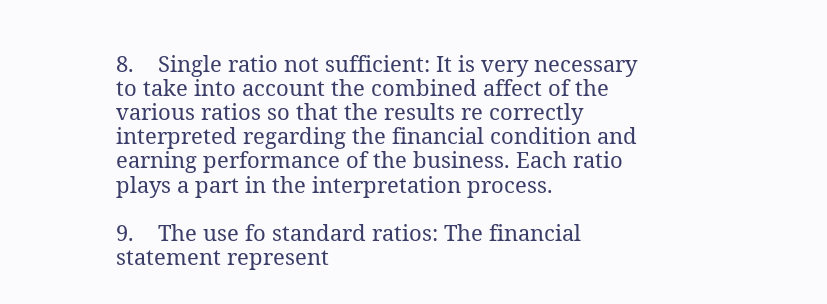8.    Single ratio not sufficient: It is very necessary to take into account the combined affect of the various ratios so that the results re correctly interpreted regarding the financial condition and earning performance of the business. Each ratio plays a part in the interpretation process.

9.    The use fo standard ratios: The financial statement represent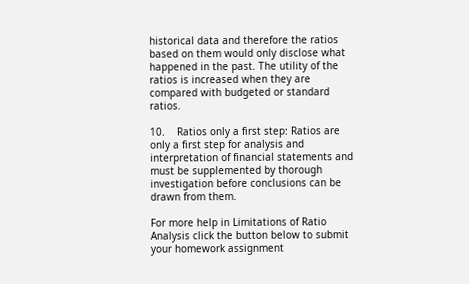historical data and therefore the ratios based on them would only disclose what happened in the past. The utility of the ratios is increased when they are compared with budgeted or standard ratios.

10.    Ratios only a first step: Ratios are only a first step for analysis and interpretation of financial statements and must be supplemented by thorough investigation before conclusions can be drawn from them.

For more help in Limitations of Ratio Analysis click the button below to submit your homework assignment